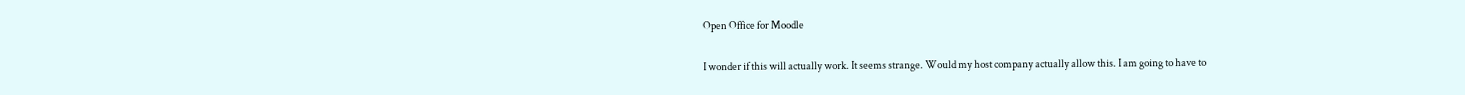Open Office for Moodle

I wonder if this will actually work. It seems strange. Would my host company actually allow this. I am going to have to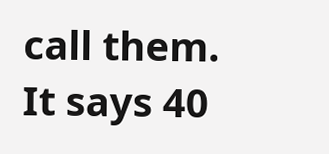call them. It says 40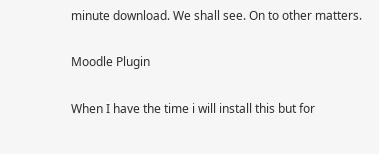minute download. We shall see. On to other matters.

Moodle Plugin

When I have the time i will install this but for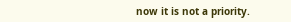now it is not a priority.